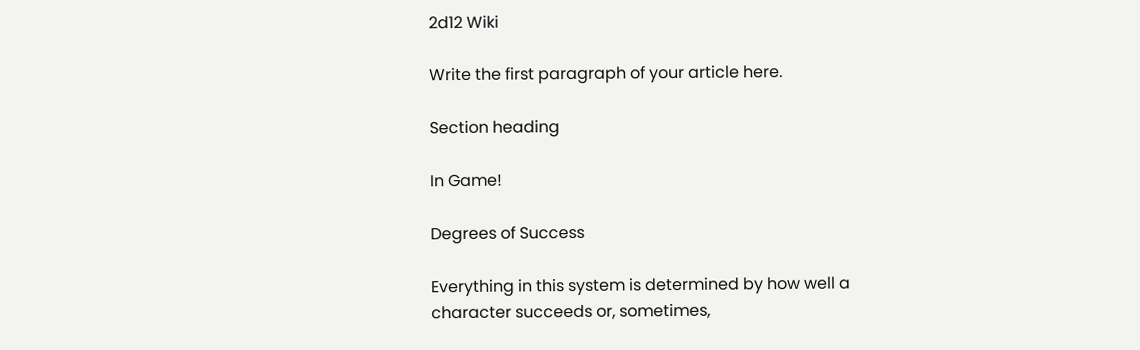2d12 Wiki

Write the first paragraph of your article here.

Section heading

In Game!

Degrees of Success

Everything in this system is determined by how well a character succeeds or, sometimes,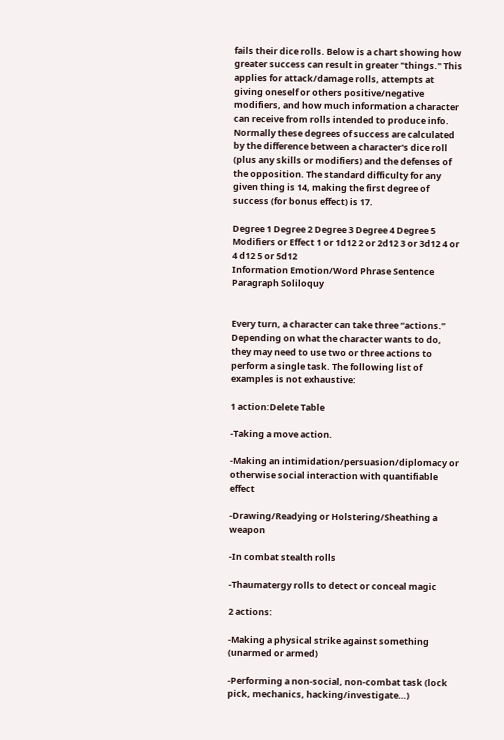fails their dice rolls. Below is a chart showing how greater success can result in greater "things." This applies for attack/damage rolls, attempts at giving oneself or others positive/negative modifiers, and how much information a character can receive from rolls intended to produce info. Normally these degrees of success are calculated by the difference between a character's dice roll (plus any skills or modifiers) and the defenses of the opposition. The standard difficulty for any given thing is 14, making the first degree of success (for bonus effect) is 17.

Degree 1 Degree 2 Degree 3 Degree 4 Degree 5
Modifiers or Effect 1 or 1d12 2 or 2d12 3 or 3d12 4 or 4 d12 5 or 5d12
Information Emotion/Word Phrase Sentence Paragraph Soliloquy


Every turn, a character can take three “actions.” Depending on what the character wants to do, they may need to use two or three actions to perform a single task. The following list of examples is not exhaustive:

1 action:Delete Table

-Taking a move action.

-Making an intimidation/persuasion/diplomacy or otherwise social interaction with quantifiable effect

-Drawing/Readying or Holstering/Sheathing a weapon

-In combat stealth rolls

-Thaumatergy rolls to detect or conceal magic

2 actions:

-Making a physical strike against something (unarmed or armed)

-Performing a non-social, non-combat task (lock pick, mechanics, hacking/investigate…)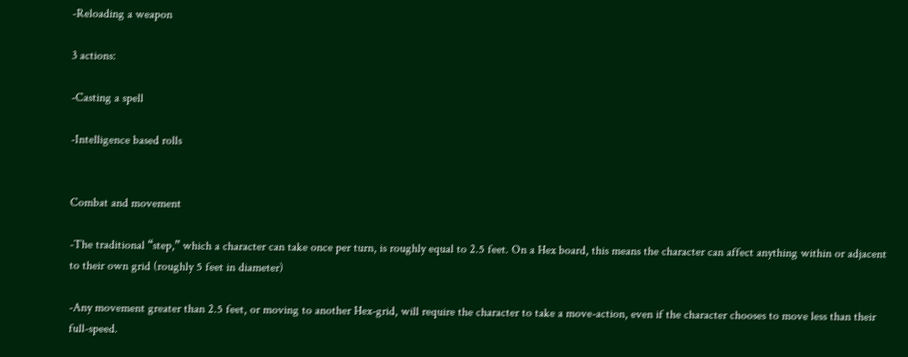-Reloading a weapon

3 actions:

-Casting a spell

-Intelligence based rolls


Combat and movement

-The traditional “step,” which a character can take once per turn, is roughly equal to 2.5 feet. On a Hex board, this means the character can affect anything within or adjacent to their own grid (roughly 5 feet in diameter)

-Any movement greater than 2.5 feet, or moving to another Hex-grid, will require the character to take a move-action, even if the character chooses to move less than their full-speed.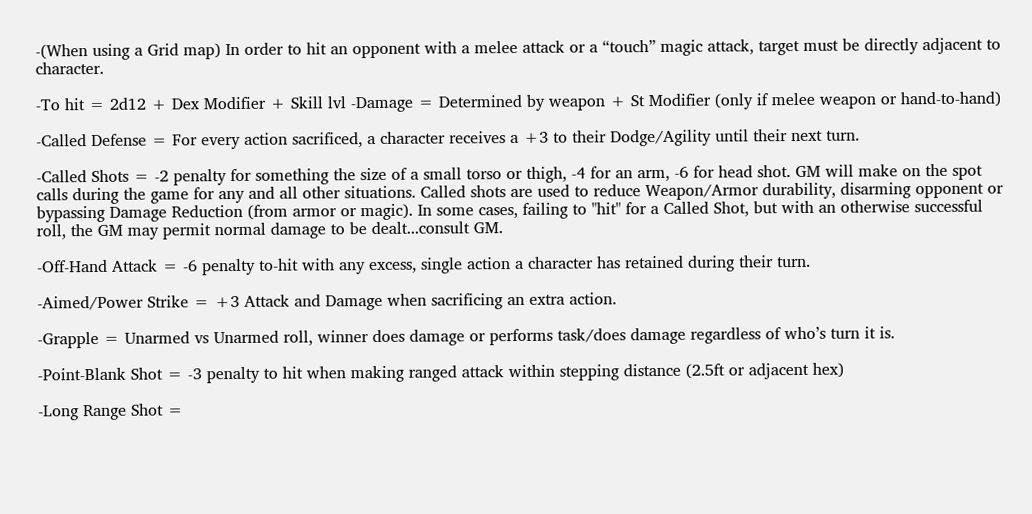-(When using a Grid map) In order to hit an opponent with a melee attack or a “touch” magic attack, target must be directly adjacent to character.

-To hit = 2d12 + Dex Modifier + Skill lvl -Damage = Determined by weapon + St Modifier (only if melee weapon or hand-to-hand)

-Called Defense = For every action sacrificed, a character receives a +3 to their Dodge/Agility until their next turn.

-Called Shots = -2 penalty for something the size of a small torso or thigh, -4 for an arm, -6 for head shot. GM will make on the spot calls during the game for any and all other situations. Called shots are used to reduce Weapon/Armor durability, disarming opponent or bypassing Damage Reduction (from armor or magic). In some cases, failing to "hit" for a Called Shot, but with an otherwise successful roll, the GM may permit normal damage to be dealt...consult GM.

-Off-Hand Attack = -6 penalty to-hit with any excess, single action a character has retained during their turn.

-Aimed/Power Strike = +3 Attack and Damage when sacrificing an extra action.

-Grapple = Unarmed vs Unarmed roll, winner does damage or performs task/does damage regardless of who’s turn it is.

-Point-Blank Shot = -3 penalty to hit when making ranged attack within stepping distance (2.5ft or adjacent hex)

-Long Range Shot =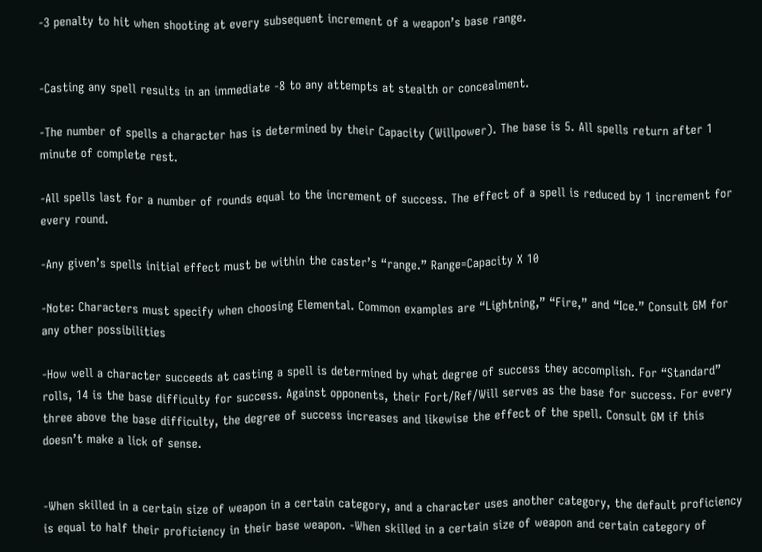-3 penalty to hit when shooting at every subsequent increment of a weapon’s base range.


-Casting any spell results in an immediate -8 to any attempts at stealth or concealment.

-The number of spells a character has is determined by their Capacity (Willpower). The base is 5. All spells return after 1 minute of complete rest.

-All spells last for a number of rounds equal to the increment of success. The effect of a spell is reduced by 1 increment for every round.

-Any given’s spells initial effect must be within the caster’s “range.” Range=Capacity X 10

-Note: Characters must specify when choosing Elemental. Common examples are “Lightning,” “Fire,” and “Ice.” Consult GM for any other possibilities

-How well a character succeeds at casting a spell is determined by what degree of success they accomplish. For “Standard” rolls, 14 is the base difficulty for success. Against opponents, their Fort/Ref/Will serves as the base for success. For every three above the base difficulty, the degree of success increases and likewise the effect of the spell. Consult GM if this doesn’t make a lick of sense.


-When skilled in a certain size of weapon in a certain category, and a character uses another category, the default proficiency is equal to half their proficiency in their base weapon. -When skilled in a certain size of weapon and certain category of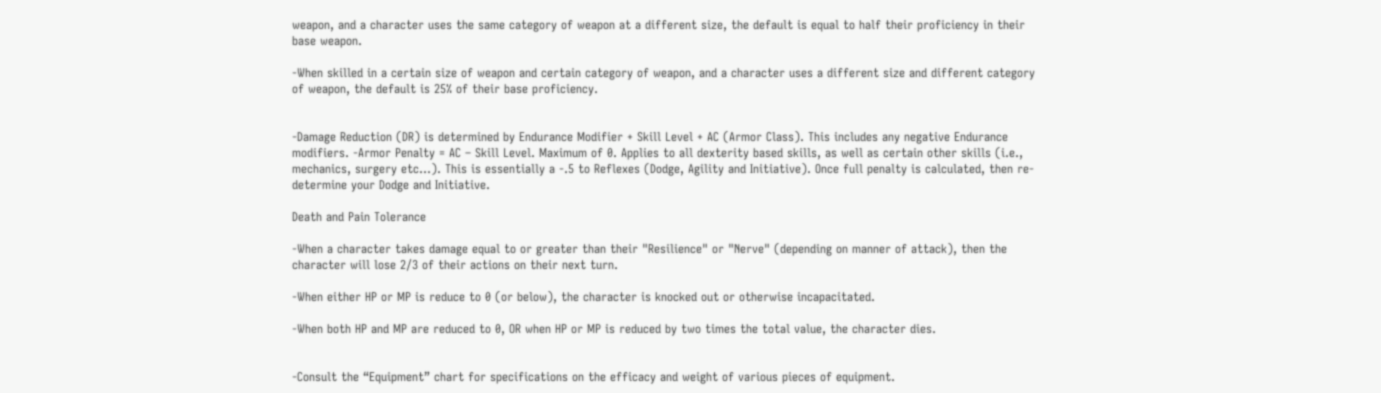weapon, and a character uses the same category of weapon at a different size, the default is equal to half their proficiency in their base weapon.

-When skilled in a certain size of weapon and certain category of weapon, and a character uses a different size and different category of weapon, the default is 25% of their base proficiency.


-Damage Reduction (DR) is determined by Endurance Modifier + Skill Level + AC (Armor Class). This includes any negative Endurance modifiers. -Armor Penalty = AC – Skill Level. Maximum of 0. Applies to all dexterity based skills, as well as certain other skills (i.e., mechanics, surgery etc…). This is essentially a -.5 to Reflexes (Dodge, Agility and Initiative). Once full penalty is calculated, then re-determine your Dodge and Initiative.

Death and Pain Tolerance

-When a character takes damage equal to or greater than their "Resilience" or "Nerve" (depending on manner of attack), then the character will lose 2/3 of their actions on their next turn.

-When either HP or MP is reduce to 0 (or below), the character is knocked out or otherwise incapacitated.

-When both HP and MP are reduced to 0, OR when HP or MP is reduced by two times the total value, the character dies.


-Consult the “Equipment” chart for specifications on the efficacy and weight of various pieces of equipment.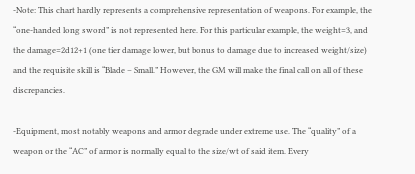-Note: This chart hardly represents a comprehensive representation of weapons. For example, the “one-handed long sword” is not represented here. For this particular example, the weight=3, and the damage=2d12+1 (one tier damage lower, but bonus to damage due to increased weight/size) and the requisite skill is “Blade – Small.” However, the GM will make the final call on all of these discrepancies.

-Equipment, most notably weapons and armor degrade under extreme use. The “quality” of a weapon or the “AC” of armor is normally equal to the size/wt of said item. Every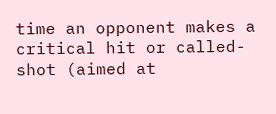time an opponent makes a critical hit or called-shot (aimed at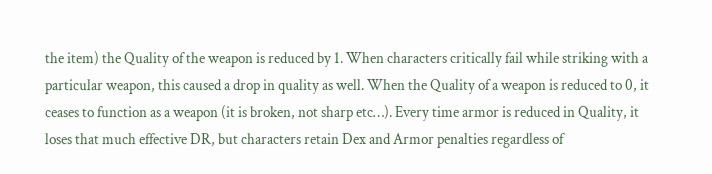the item) the Quality of the weapon is reduced by 1. When characters critically fail while striking with a particular weapon, this caused a drop in quality as well. When the Quality of a weapon is reduced to 0, it ceases to function as a weapon (it is broken, not sharp etc…). Every time armor is reduced in Quality, it loses that much effective DR, but characters retain Dex and Armor penalties regardless of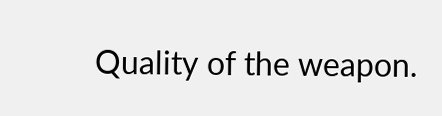Quality of the weapon.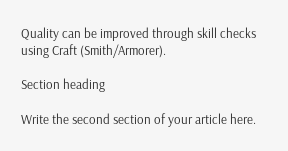Quality can be improved through skill checks using Craft (Smith/Armorer).

Section heading

Write the second section of your article here.